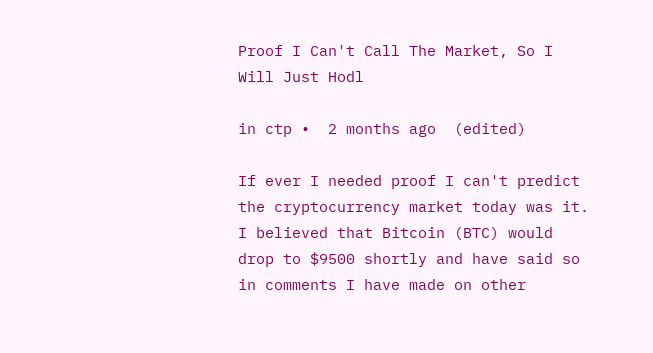Proof I Can't Call The Market, So I Will Just Hodl

in ctp •  2 months ago  (edited)

If ever I needed proof I can't predict the cryptocurrency market today was it. I believed that Bitcoin (BTC) would drop to $9500 shortly and have said so in comments I have made on other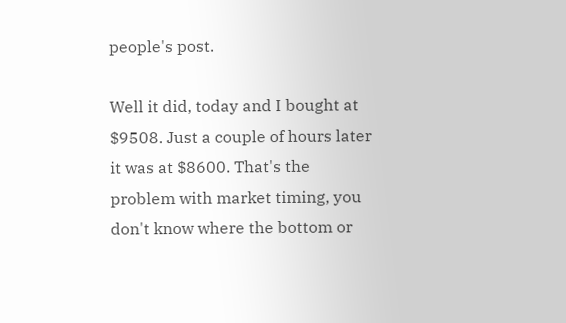people's post.

Well it did, today and I bought at $9508. Just a couple of hours later it was at $8600. That's the problem with market timing, you don't know where the bottom or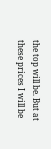the top will be. But at these prices I will be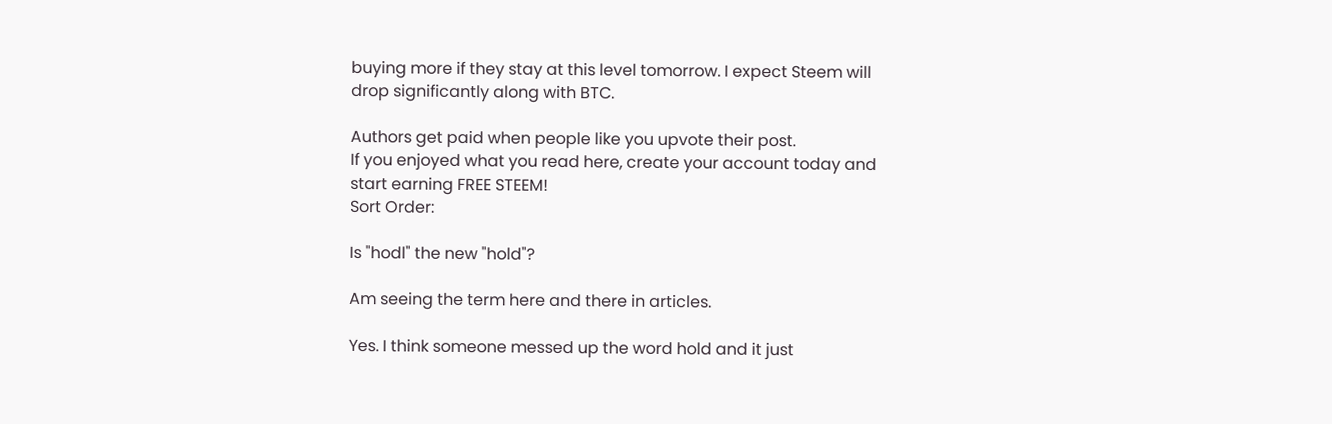buying more if they stay at this level tomorrow. I expect Steem will drop significantly along with BTC.

Authors get paid when people like you upvote their post.
If you enjoyed what you read here, create your account today and start earning FREE STEEM!
Sort Order:

Is "hodl" the new "hold"?

Am seeing the term here and there in articles.

Yes. I think someone messed up the word hold and it just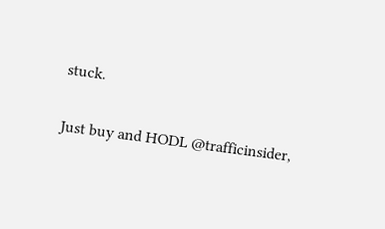stuck.

Just buy and HODL @trafficinsider,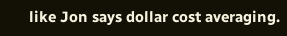like Jon says dollar cost averaging.